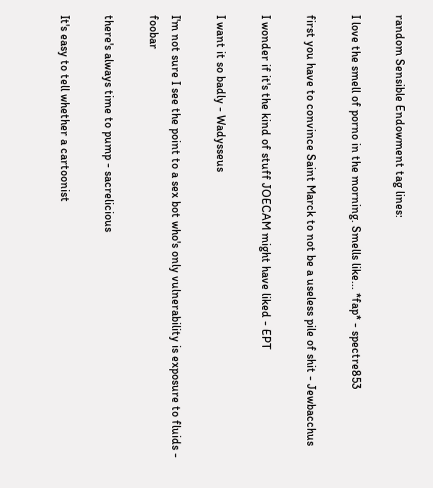random Sensible Endowment tag lines:

I love the smell of porno in the morning. Smells like... *fap* - spectre853

first you have to convince Saint Marck to not be a useless pile of shit - Jewbacchus

I wonder if it's the kind of stuff JOECAM might have liked - EPT

I want it so badly - Wadysseus

I'm not sure I see the point to a sex bot who's only vulnerability is exposure to fluids - foobar

there's always time to pump - sacrelicious

It's easy to tell whether a cartoonist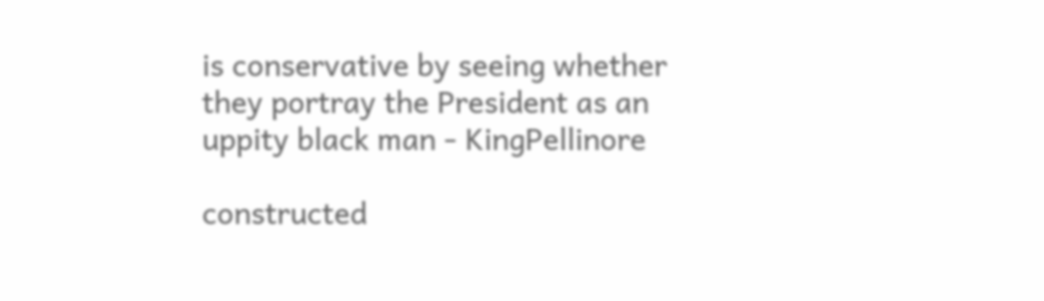is conservative by seeing whether they portray the President as an uppity black man - KingPellinore

constructed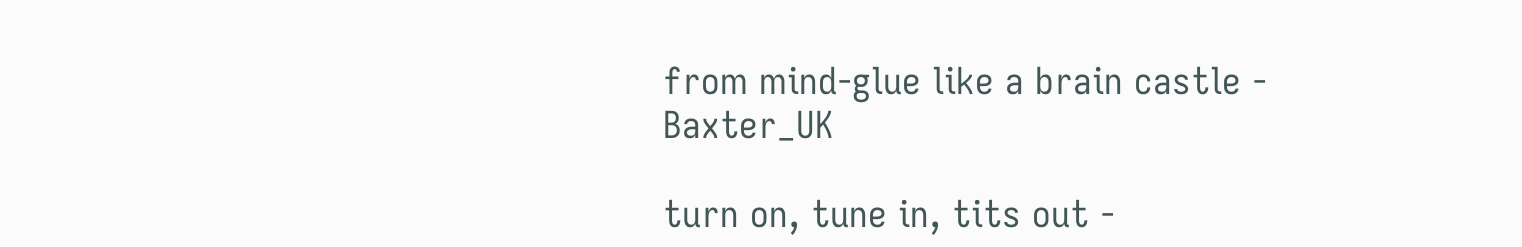from mind-glue like a brain castle - Baxter_UK

turn on, tune in, tits out -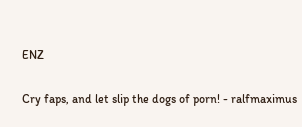ENZ

Cry faps, and let slip the dogs of porn! - ralfmaximus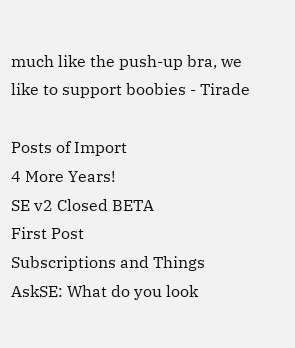much like the push-up bra, we like to support boobies - Tirade

Posts of Import
4 More Years!
SE v2 Closed BETA
First Post
Subscriptions and Things
AskSE: What do you look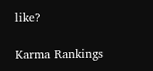like?

Karma Rankings